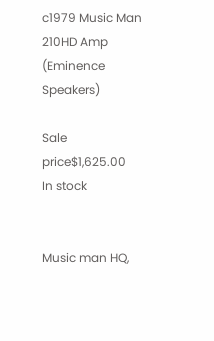c1979 Music Man 210HD Amp (Eminence Speakers)

Sale price$1,625.00
In stock


Music man HQ,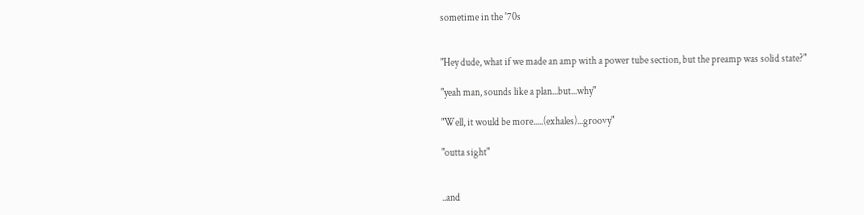sometime in the '70s


"Hey dude, what if we made an amp with a power tube section, but the preamp was solid state?"

"yeah man, sounds like a plan...but...why"

"Well, it would be more.....(exhales)...groovy"

"outta sight"


..and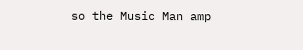so the Music Man amp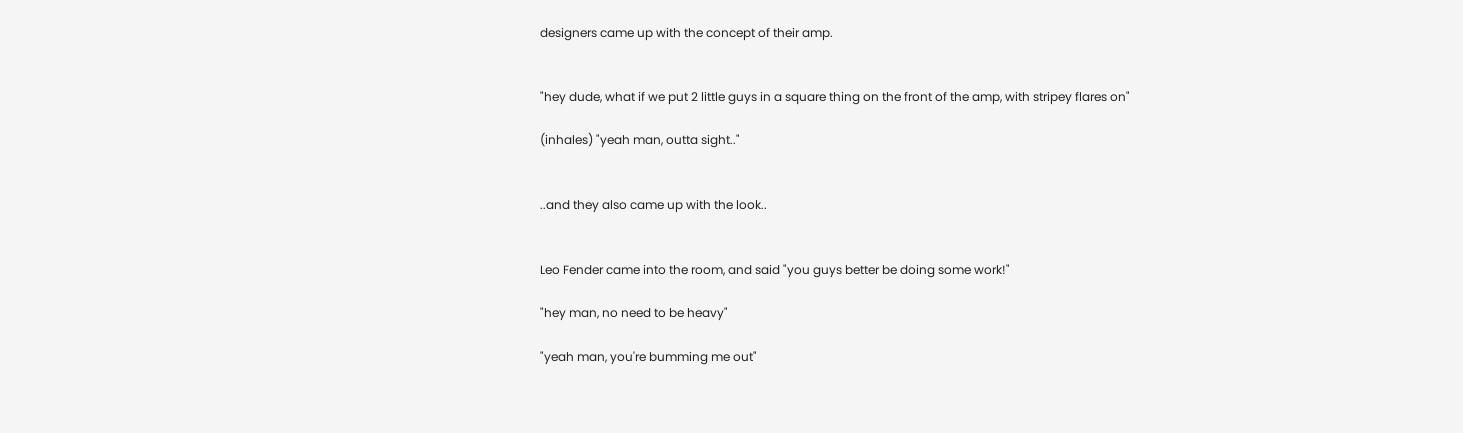designers came up with the concept of their amp.


"hey dude, what if we put 2 little guys in a square thing on the front of the amp, with stripey flares on"

(inhales) "yeah man, outta sight.."


..and they also came up with the look..


Leo Fender came into the room, and said "you guys better be doing some work!"

"hey man, no need to be heavy"

"yeah man, you're bumming me out"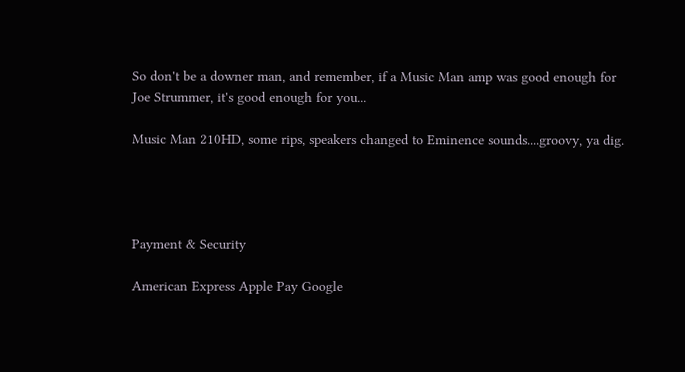So don't be a downer man, and remember, if a Music Man amp was good enough for Joe Strummer, it's good enough for you...

Music Man 210HD, some rips, speakers changed to Eminence sounds....groovy, ya dig.




Payment & Security

American Express Apple Pay Google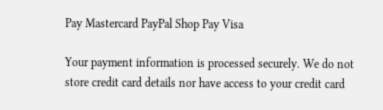Pay Mastercard PayPal Shop Pay Visa

Your payment information is processed securely. We do not store credit card details nor have access to your credit card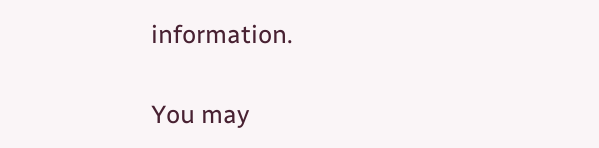information.

You may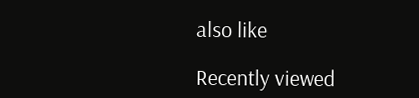also like

Recently viewed